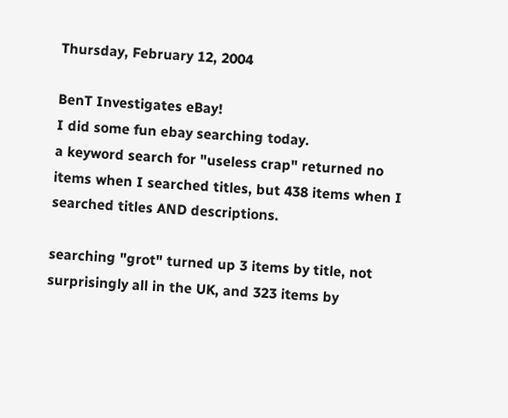Thursday, February 12, 2004

BenT Investigates eBay!
I did some fun ebay searching today.
a keyword search for "useless crap" returned no items when I searched titles, but 438 items when I searched titles AND descriptions.

searching "grot" turned up 3 items by title, not surprisingly all in the UK, and 323 items by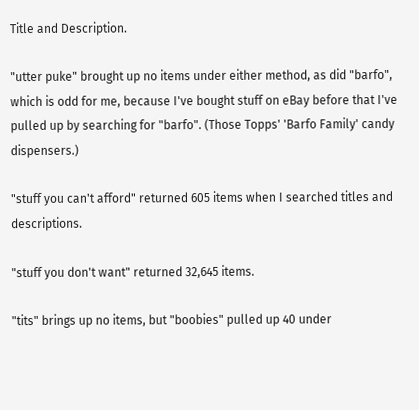Title and Description.

"utter puke" brought up no items under either method, as did "barfo", which is odd for me, because I've bought stuff on eBay before that I've pulled up by searching for "barfo". (Those Topps' 'Barfo Family' candy dispensers.)

"stuff you can't afford" returned 605 items when I searched titles and descriptions.

"stuff you don't want" returned 32,645 items.

"tits" brings up no items, but "boobies" pulled up 40 under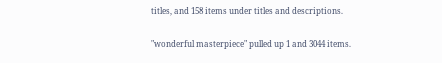titles, and 158 items under titles and descriptions.

"wonderful masterpiece" pulled up 1 and 3044 items.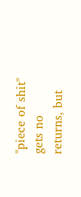"piece of shit" gets no returns, but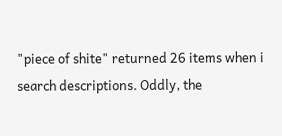"piece of shite" returned 26 items when i search descriptions. Oddly, the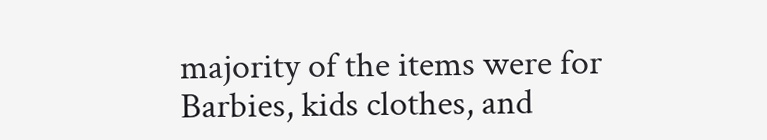majority of the items were for Barbies, kids clothes, and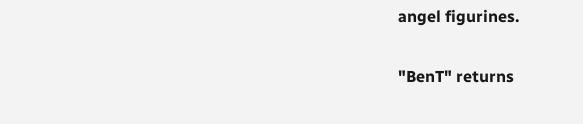angel figurines.

"BenT" returns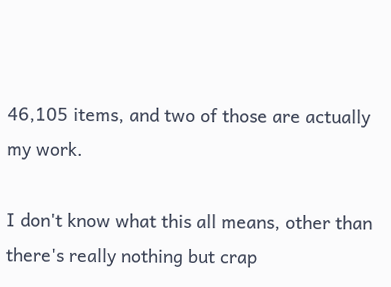46,105 items, and two of those are actually my work.

I don't know what this all means, other than there's really nothing but crap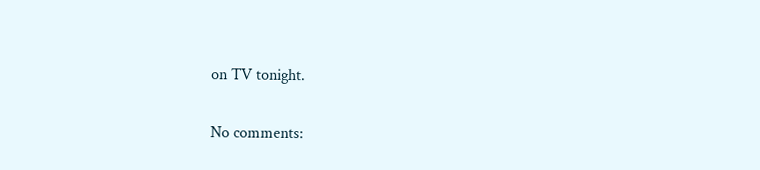on TV tonight.

No comments: